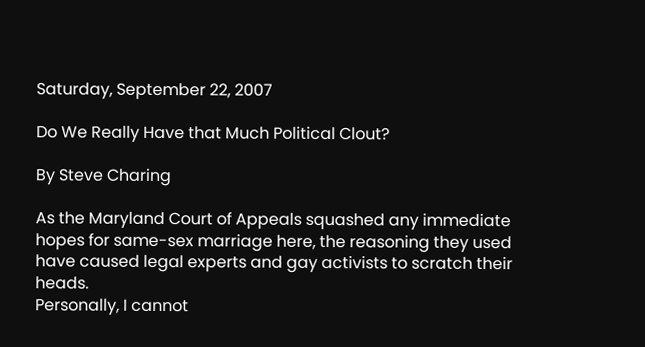Saturday, September 22, 2007

Do We Really Have that Much Political Clout?

By Steve Charing

As the Maryland Court of Appeals squashed any immediate hopes for same-sex marriage here, the reasoning they used have caused legal experts and gay activists to scratch their heads.
Personally, I cannot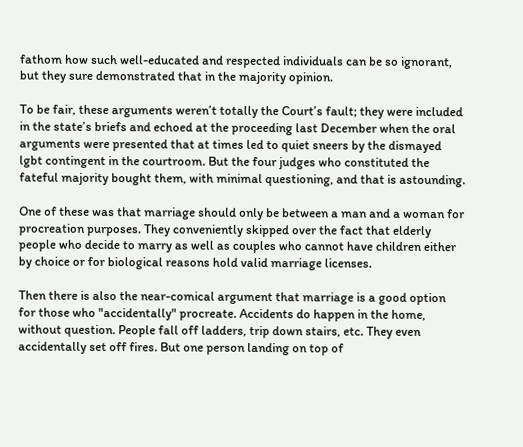fathom how such well-educated and respected individuals can be so ignorant, but they sure demonstrated that in the majority opinion.

To be fair, these arguments weren’t totally the Court’s fault; they were included in the state’s briefs and echoed at the proceeding last December when the oral arguments were presented that at times led to quiet sneers by the dismayed lgbt contingent in the courtroom. But the four judges who constituted the fateful majority bought them, with minimal questioning, and that is astounding.

One of these was that marriage should only be between a man and a woman for procreation purposes. They conveniently skipped over the fact that elderly people who decide to marry as well as couples who cannot have children either by choice or for biological reasons hold valid marriage licenses.

Then there is also the near-comical argument that marriage is a good option for those who "accidentally" procreate. Accidents do happen in the home, without question. People fall off ladders, trip down stairs, etc. They even accidentally set off fires. But one person landing on top of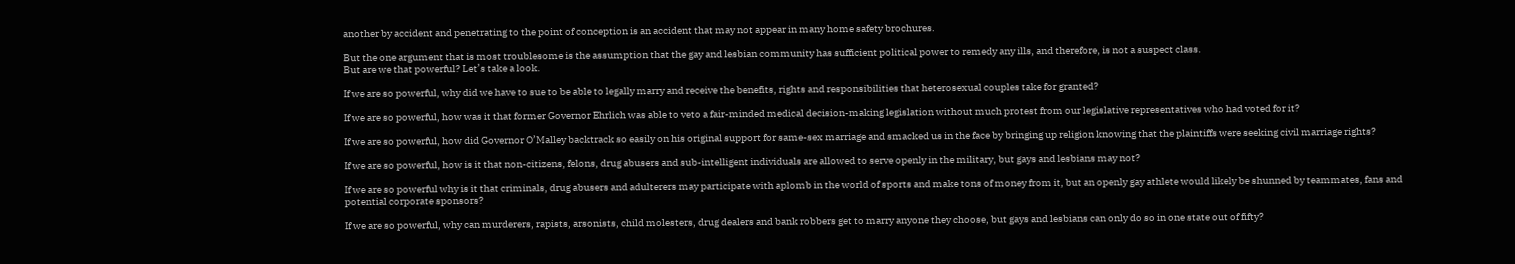another by accident and penetrating to the point of conception is an accident that may not appear in many home safety brochures.

But the one argument that is most troublesome is the assumption that the gay and lesbian community has sufficient political power to remedy any ills, and therefore, is not a suspect class.
But are we that powerful? Let’s take a look.

If we are so powerful, why did we have to sue to be able to legally marry and receive the benefits, rights and responsibilities that heterosexual couples take for granted?

If we are so powerful, how was it that former Governor Ehrlich was able to veto a fair-minded medical decision-making legislation without much protest from our legislative representatives who had voted for it?

If we are so powerful, how did Governor O’Malley backtrack so easily on his original support for same-sex marriage and smacked us in the face by bringing up religion knowing that the plaintiffs were seeking civil marriage rights?

If we are so powerful, how is it that non-citizens, felons, drug abusers and sub-intelligent individuals are allowed to serve openly in the military, but gays and lesbians may not?

If we are so powerful why is it that criminals, drug abusers and adulterers may participate with aplomb in the world of sports and make tons of money from it, but an openly gay athlete would likely be shunned by teammates, fans and potential corporate sponsors?

If we are so powerful, why can murderers, rapists, arsonists, child molesters, drug dealers and bank robbers get to marry anyone they choose, but gays and lesbians can only do so in one state out of fifty?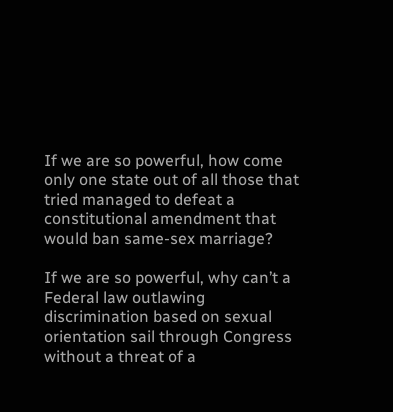If we are so powerful, how come only one state out of all those that tried managed to defeat a constitutional amendment that would ban same-sex marriage?

If we are so powerful, why can’t a Federal law outlawing discrimination based on sexual orientation sail through Congress without a threat of a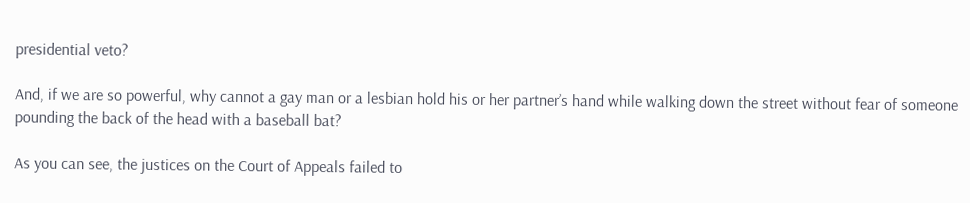presidential veto?

And, if we are so powerful, why cannot a gay man or a lesbian hold his or her partner’s hand while walking down the street without fear of someone pounding the back of the head with a baseball bat?

As you can see, the justices on the Court of Appeals failed to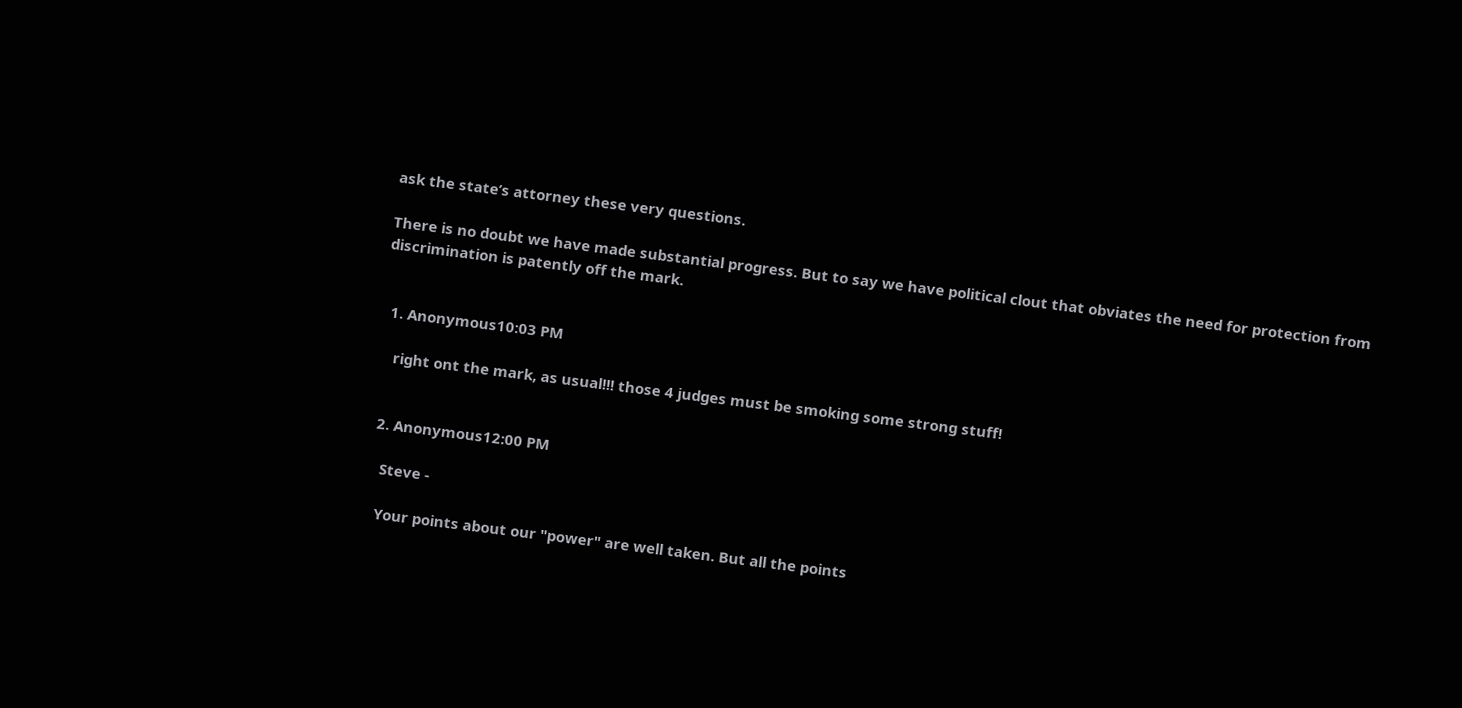ask the state’s attorney these very questions.

There is no doubt we have made substantial progress. But to say we have political clout that obviates the need for protection from discrimination is patently off the mark.


  1. Anonymous10:03 PM

    right ont the mark, as usual!!! those 4 judges must be smoking some strong stuff!


  2. Anonymous12:00 PM

    Steve -

    Your points about our "power" are well taken. But all the points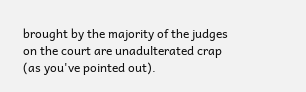brought by the majority of the judges on the court are unadulterated crap (as you've pointed out).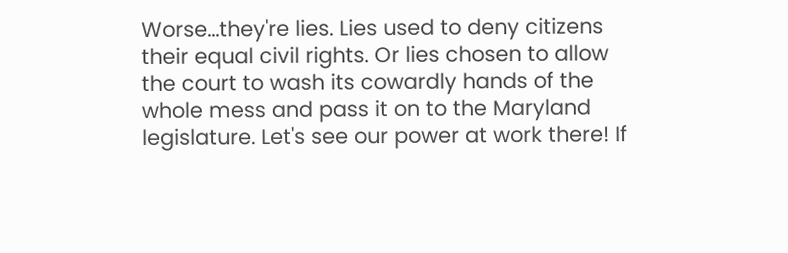Worse...they're lies. Lies used to deny citizens their equal civil rights. Or lies chosen to allow the court to wash its cowardly hands of the whole mess and pass it on to the Maryland legislature. Let's see our power at work there! If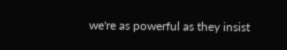we're as powerful as they insist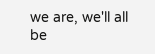we are, we'll all be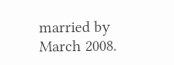married by March 2008.